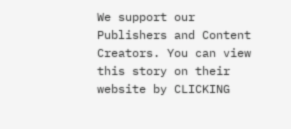We support our Publishers and Content Creators. You can view this story on their website by CLICKING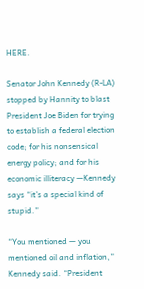HERE.

Senator John Kennedy (R-LA) stopped by Hannity to blast President Joe Biden for trying to establish a federal election code; for his nonsensical energy policy; and for his economic illiteracy —Kennedy says “it’s a special kind of stupid.”

“You mentioned — you mentioned oil and inflation,” Kennedy said. “President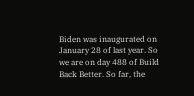Biden was inaugurated on January 28 of last year. So we are on day 488 of Build Back Better. So far, the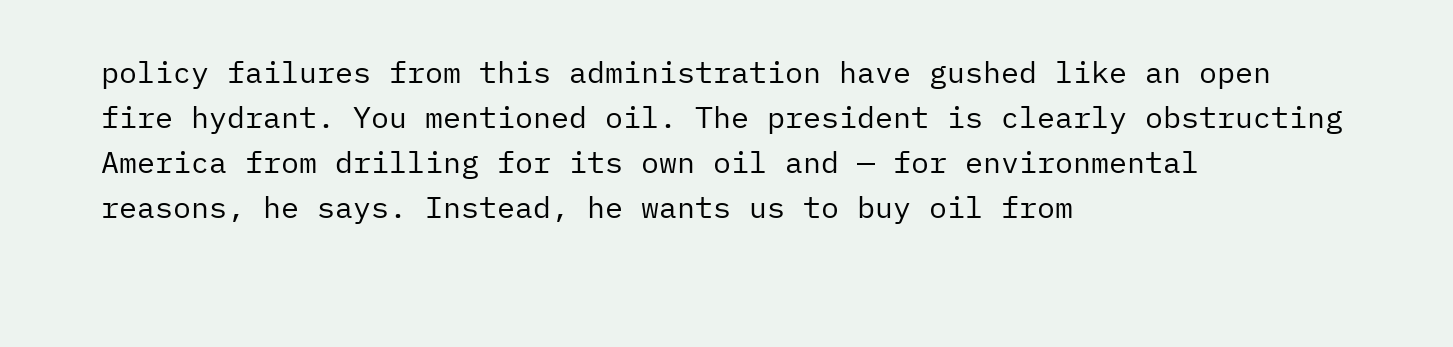policy failures from this administration have gushed like an open fire hydrant. You mentioned oil. The president is clearly obstructing America from drilling for its own oil and — for environmental reasons, he says. Instead, he wants us to buy oil from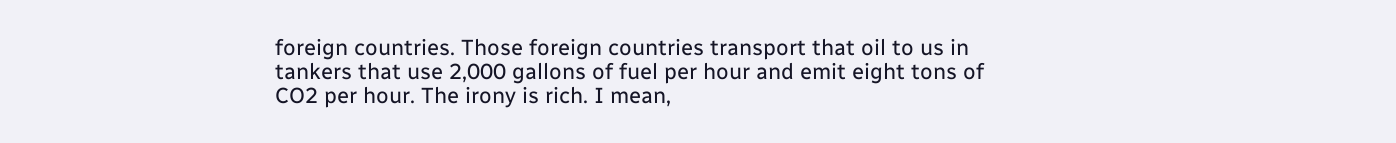foreign countries. Those foreign countries transport that oil to us in tankers that use 2,000 gallons of fuel per hour and emit eight tons of CO2 per hour. The irony is rich. I mean,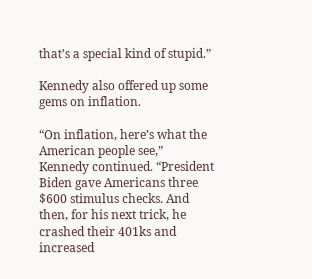that’s a special kind of stupid.”

Kennedy also offered up some gems on inflation.

“On inflation, here’s what the American people see,” Kennedy continued. “President Biden gave Americans three $600 stimulus checks. And then, for his next trick, he crashed their 401ks and increased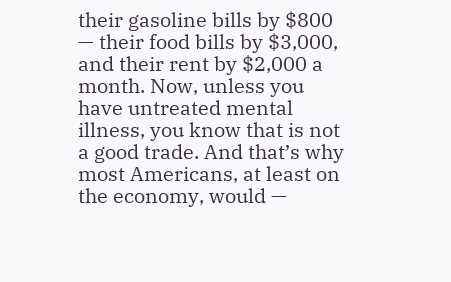their gasoline bills by $800 — their food bills by $3,000, and their rent by $2,000 a month. Now, unless you have untreated mental illness, you know that is not a good trade. And that’s why most Americans, at least on the economy, would —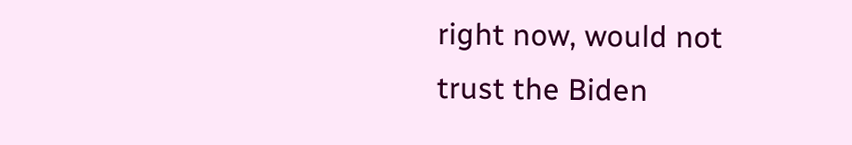right now, would not trust the Biden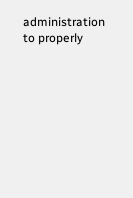administration to properly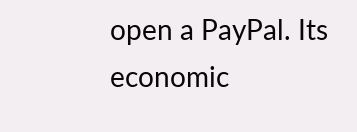open a PayPal. Its economic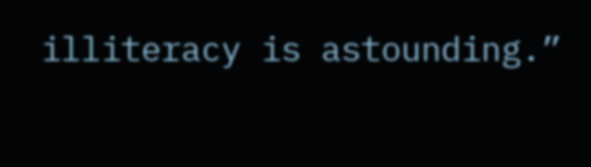illiteracy is astounding.”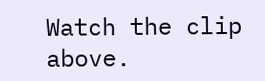Watch the clip above.